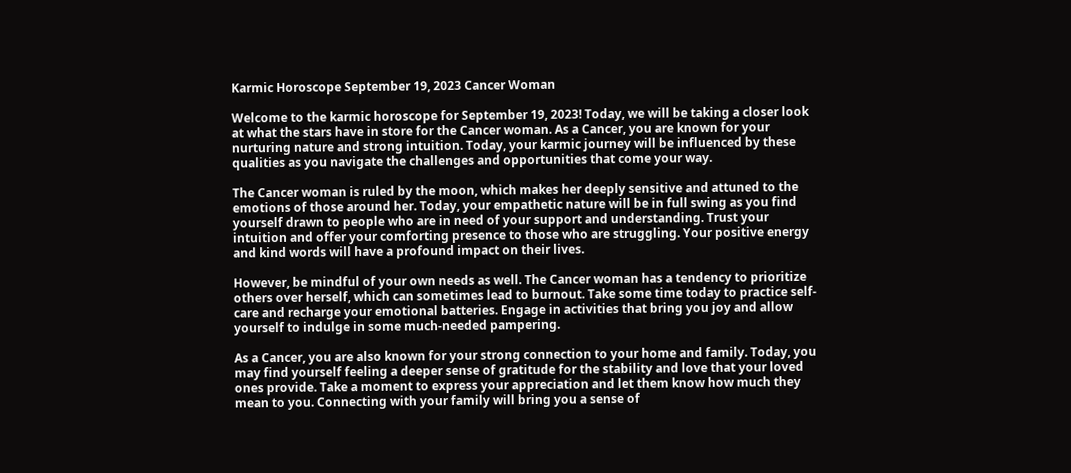Karmic Horoscope September 19, 2023 Cancer Woman

Welcome to the karmic horoscope for September 19, 2023! Today, we will be taking a closer look at what the stars have in store for the Cancer woman. As a Cancer, you are known for your nurturing nature and strong intuition. Today, your karmic journey will be influenced by these qualities as you navigate the challenges and opportunities that come your way.

The Cancer woman is ruled by the moon, which makes her deeply sensitive and attuned to the emotions of those around her. Today, your empathetic nature will be in full swing as you find yourself drawn to people who are in need of your support and understanding. Trust your intuition and offer your comforting presence to those who are struggling. Your positive energy and kind words will have a profound impact on their lives.

However, be mindful of your own needs as well. The Cancer woman has a tendency to prioritize others over herself, which can sometimes lead to burnout. Take some time today to practice self-care and recharge your emotional batteries. Engage in activities that bring you joy and allow yourself to indulge in some much-needed pampering.

As a Cancer, you are also known for your strong connection to your home and family. Today, you may find yourself feeling a deeper sense of gratitude for the stability and love that your loved ones provide. Take a moment to express your appreciation and let them know how much they mean to you. Connecting with your family will bring you a sense of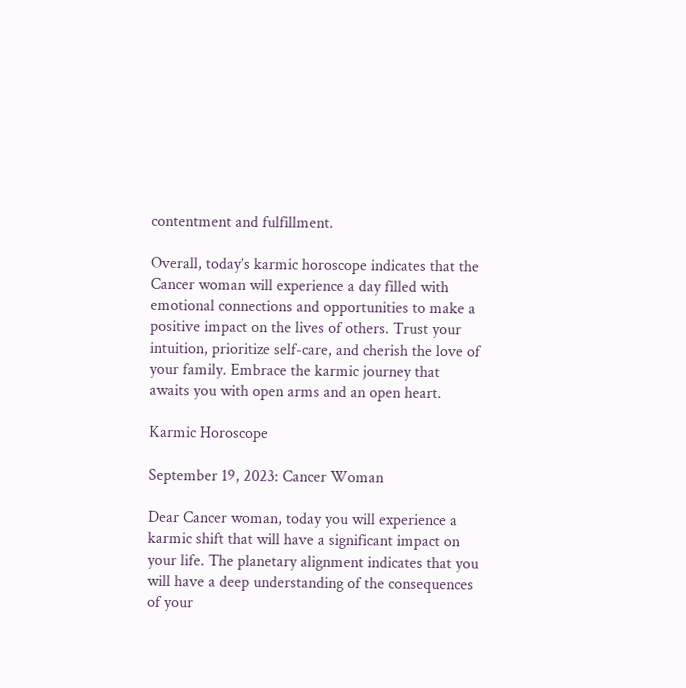contentment and fulfillment.

Overall, today’s karmic horoscope indicates that the Cancer woman will experience a day filled with emotional connections and opportunities to make a positive impact on the lives of others. Trust your intuition, prioritize self-care, and cherish the love of your family. Embrace the karmic journey that awaits you with open arms and an open heart.

Karmic Horoscope

September 19, 2023: Cancer Woman

Dear Cancer woman, today you will experience a karmic shift that will have a significant impact on your life. The planetary alignment indicates that you will have a deep understanding of the consequences of your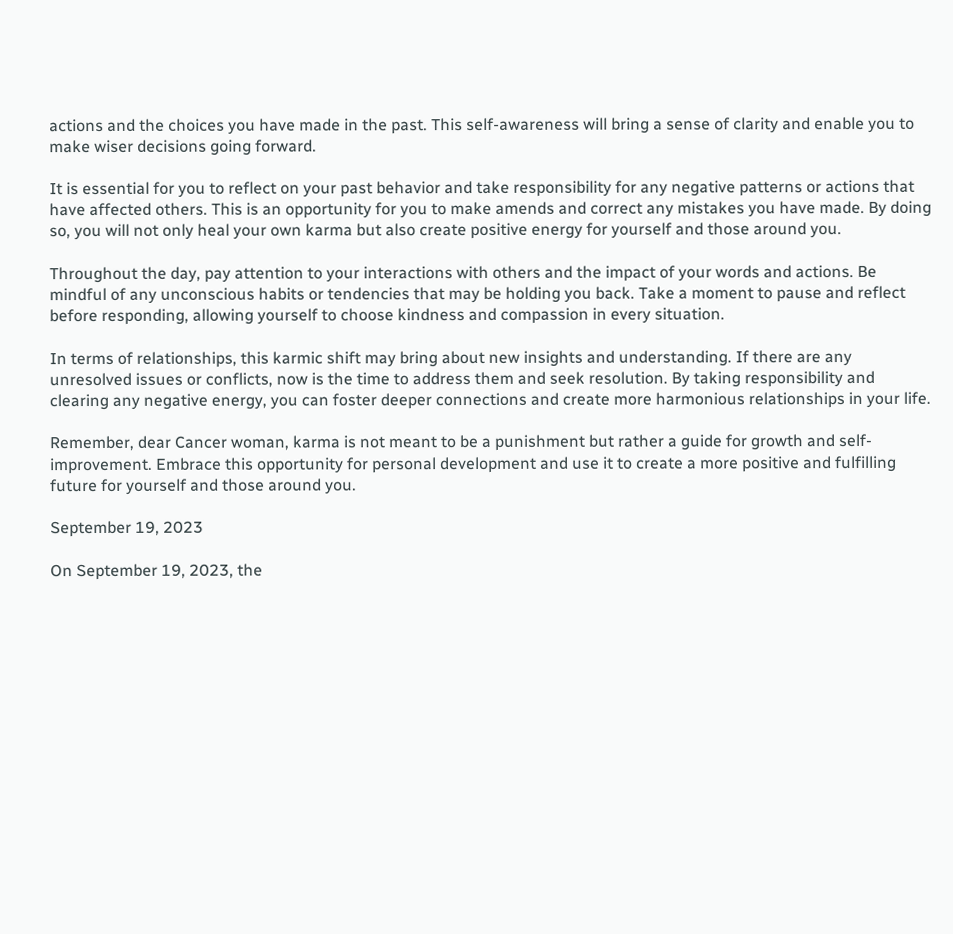actions and the choices you have made in the past. This self-awareness will bring a sense of clarity and enable you to make wiser decisions going forward.

It is essential for you to reflect on your past behavior and take responsibility for any negative patterns or actions that have affected others. This is an opportunity for you to make amends and correct any mistakes you have made. By doing so, you will not only heal your own karma but also create positive energy for yourself and those around you.

Throughout the day, pay attention to your interactions with others and the impact of your words and actions. Be mindful of any unconscious habits or tendencies that may be holding you back. Take a moment to pause and reflect before responding, allowing yourself to choose kindness and compassion in every situation.

In terms of relationships, this karmic shift may bring about new insights and understanding. If there are any unresolved issues or conflicts, now is the time to address them and seek resolution. By taking responsibility and clearing any negative energy, you can foster deeper connections and create more harmonious relationships in your life.

Remember, dear Cancer woman, karma is not meant to be a punishment but rather a guide for growth and self-improvement. Embrace this opportunity for personal development and use it to create a more positive and fulfilling future for yourself and those around you.

September 19, 2023

On September 19, 2023, the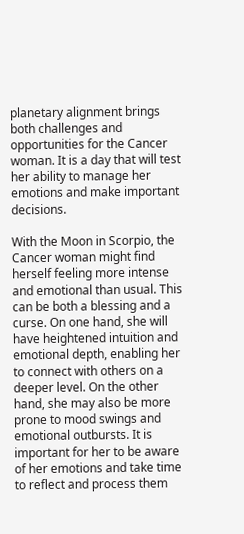planetary alignment brings both challenges and opportunities for the Cancer woman. It is a day that will test her ability to manage her emotions and make important decisions.

With the Moon in Scorpio, the Cancer woman might find herself feeling more intense and emotional than usual. This can be both a blessing and a curse. On one hand, she will have heightened intuition and emotional depth, enabling her to connect with others on a deeper level. On the other hand, she may also be more prone to mood swings and emotional outbursts. It is important for her to be aware of her emotions and take time to reflect and process them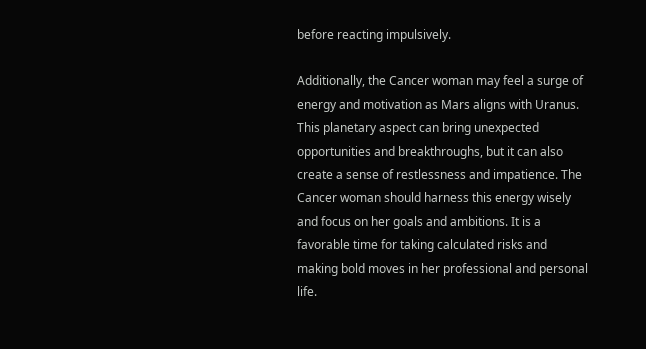before reacting impulsively.

Additionally, the Cancer woman may feel a surge of energy and motivation as Mars aligns with Uranus. This planetary aspect can bring unexpected opportunities and breakthroughs, but it can also create a sense of restlessness and impatience. The Cancer woman should harness this energy wisely and focus on her goals and ambitions. It is a favorable time for taking calculated risks and making bold moves in her professional and personal life.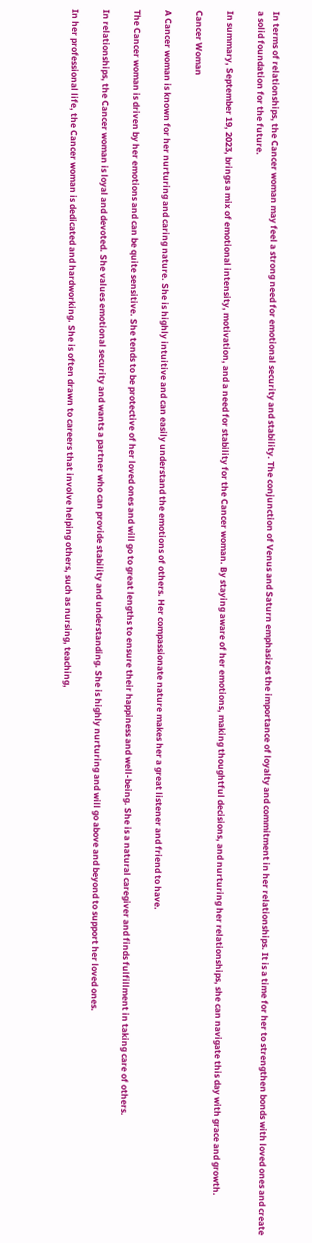In terms of relationships, the Cancer woman may feel a strong need for emotional security and stability. The conjunction of Venus and Saturn emphasizes the importance of loyalty and commitment in her relationships. It is a time for her to strengthen bonds with loved ones and create a solid foundation for the future.

In summary, September 19, 2023, brings a mix of emotional intensity, motivation, and a need for stability for the Cancer woman. By staying aware of her emotions, making thoughtful decisions, and nurturing her relationships, she can navigate this day with grace and growth.

Cancer Woman

A Cancer woman is known for her nurturing and caring nature. She is highly intuitive and can easily understand the emotions of others. Her compassionate nature makes her a great listener and friend to have.

The Cancer woman is driven by her emotions and can be quite sensitive. She tends to be protective of her loved ones and will go to great lengths to ensure their happiness and well-being. She is a natural caregiver and finds fulfillment in taking care of others.

In relationships, the Cancer woman is loyal and devoted. She values emotional security and wants a partner who can provide stability and understanding. She is highly nurturing and will go above and beyond to support her loved ones.

In her professional life, the Cancer woman is dedicated and hardworking. She is often drawn to careers that involve helping others, such as nursing, teaching,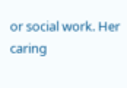or social work. Her caring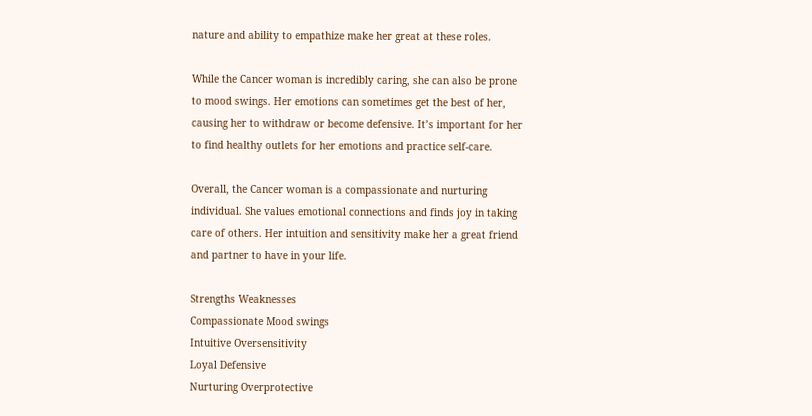nature and ability to empathize make her great at these roles.

While the Cancer woman is incredibly caring, she can also be prone to mood swings. Her emotions can sometimes get the best of her, causing her to withdraw or become defensive. It’s important for her to find healthy outlets for her emotions and practice self-care.

Overall, the Cancer woman is a compassionate and nurturing individual. She values emotional connections and finds joy in taking care of others. Her intuition and sensitivity make her a great friend and partner to have in your life.

Strengths Weaknesses
Compassionate Mood swings
Intuitive Oversensitivity
Loyal Defensive
Nurturing Overprotective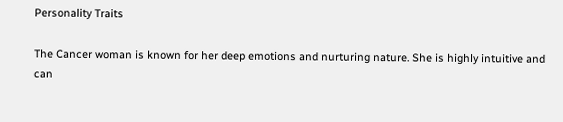Personality Traits

The Cancer woman is known for her deep emotions and nurturing nature. She is highly intuitive and can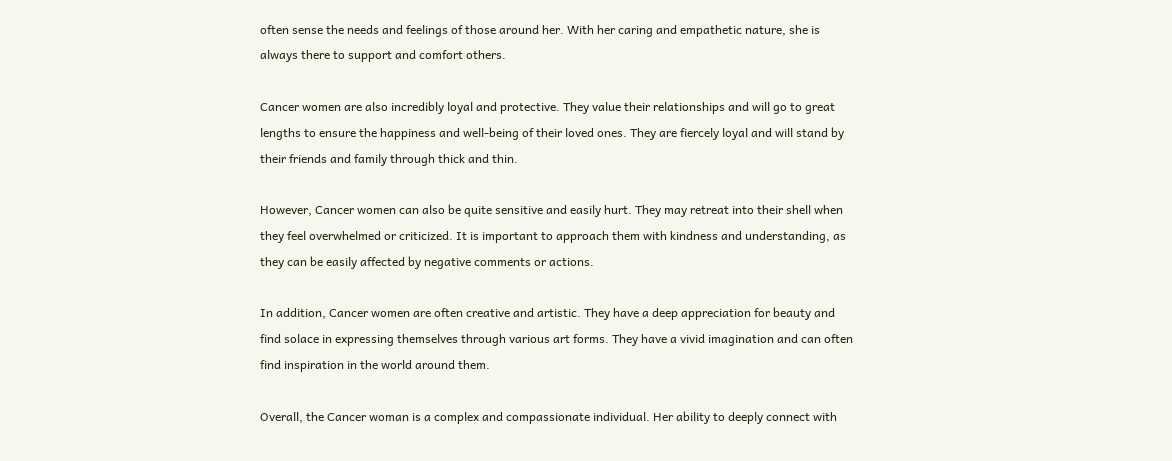often sense the needs and feelings of those around her. With her caring and empathetic nature, she is always there to support and comfort others.

Cancer women are also incredibly loyal and protective. They value their relationships and will go to great lengths to ensure the happiness and well-being of their loved ones. They are fiercely loyal and will stand by their friends and family through thick and thin.

However, Cancer women can also be quite sensitive and easily hurt. They may retreat into their shell when they feel overwhelmed or criticized. It is important to approach them with kindness and understanding, as they can be easily affected by negative comments or actions.

In addition, Cancer women are often creative and artistic. They have a deep appreciation for beauty and find solace in expressing themselves through various art forms. They have a vivid imagination and can often find inspiration in the world around them.

Overall, the Cancer woman is a complex and compassionate individual. Her ability to deeply connect with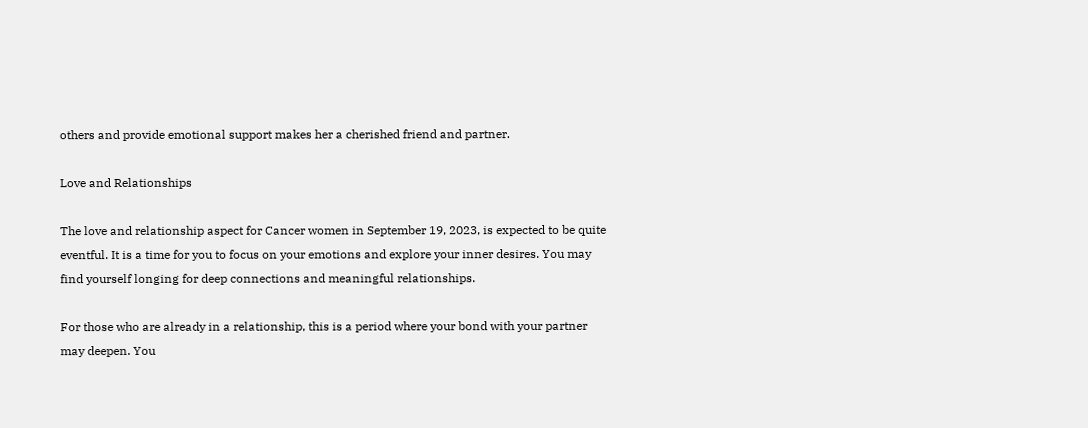others and provide emotional support makes her a cherished friend and partner.

Love and Relationships

The love and relationship aspect for Cancer women in September 19, 2023, is expected to be quite eventful. It is a time for you to focus on your emotions and explore your inner desires. You may find yourself longing for deep connections and meaningful relationships.

For those who are already in a relationship, this is a period where your bond with your partner may deepen. You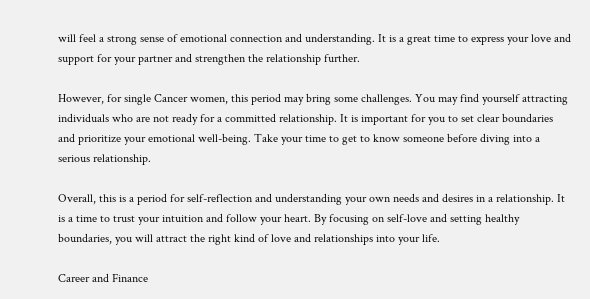will feel a strong sense of emotional connection and understanding. It is a great time to express your love and support for your partner and strengthen the relationship further.

However, for single Cancer women, this period may bring some challenges. You may find yourself attracting individuals who are not ready for a committed relationship. It is important for you to set clear boundaries and prioritize your emotional well-being. Take your time to get to know someone before diving into a serious relationship.

Overall, this is a period for self-reflection and understanding your own needs and desires in a relationship. It is a time to trust your intuition and follow your heart. By focusing on self-love and setting healthy boundaries, you will attract the right kind of love and relationships into your life.

Career and Finance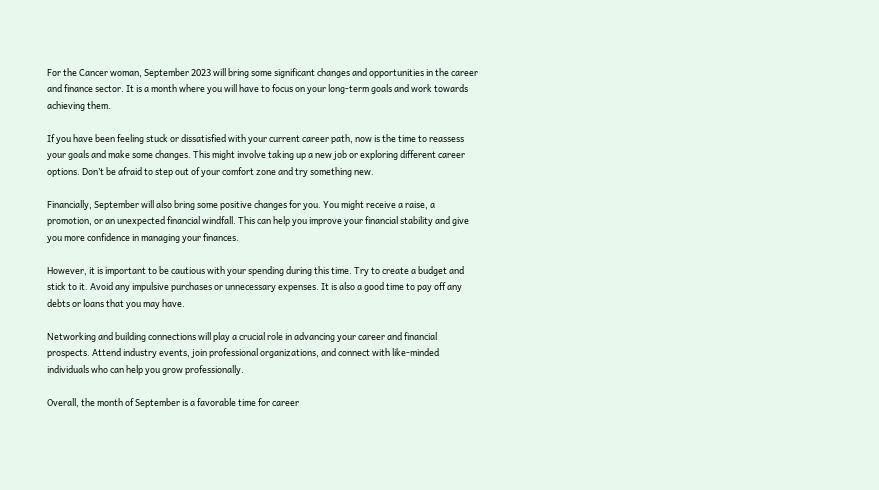For the Cancer woman, September 2023 will bring some significant changes and opportunities in the career and finance sector. It is a month where you will have to focus on your long-term goals and work towards achieving them.

If you have been feeling stuck or dissatisfied with your current career path, now is the time to reassess your goals and make some changes. This might involve taking up a new job or exploring different career options. Don’t be afraid to step out of your comfort zone and try something new.

Financially, September will also bring some positive changes for you. You might receive a raise, a promotion, or an unexpected financial windfall. This can help you improve your financial stability and give you more confidence in managing your finances.

However, it is important to be cautious with your spending during this time. Try to create a budget and stick to it. Avoid any impulsive purchases or unnecessary expenses. It is also a good time to pay off any debts or loans that you may have.

Networking and building connections will play a crucial role in advancing your career and financial prospects. Attend industry events, join professional organizations, and connect with like-minded individuals who can help you grow professionally.

Overall, the month of September is a favorable time for career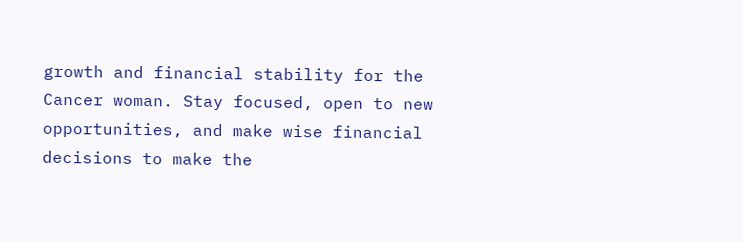growth and financial stability for the Cancer woman. Stay focused, open to new opportunities, and make wise financial decisions to make the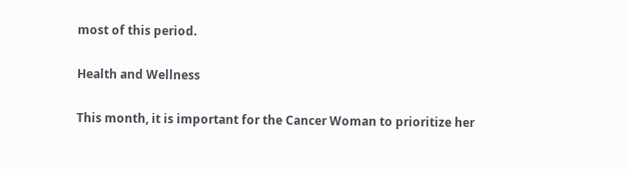most of this period.

Health and Wellness

This month, it is important for the Cancer Woman to prioritize her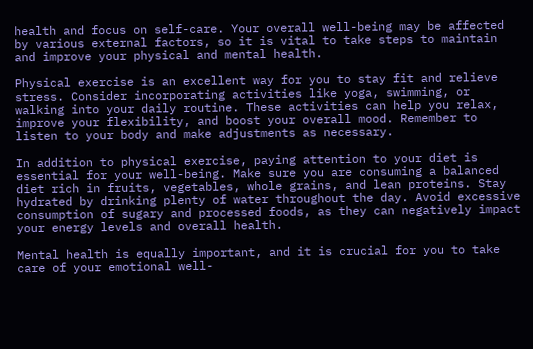health and focus on self-care. Your overall well-being may be affected by various external factors, so it is vital to take steps to maintain and improve your physical and mental health.

Physical exercise is an excellent way for you to stay fit and relieve stress. Consider incorporating activities like yoga, swimming, or walking into your daily routine. These activities can help you relax, improve your flexibility, and boost your overall mood. Remember to listen to your body and make adjustments as necessary.

In addition to physical exercise, paying attention to your diet is essential for your well-being. Make sure you are consuming a balanced diet rich in fruits, vegetables, whole grains, and lean proteins. Stay hydrated by drinking plenty of water throughout the day. Avoid excessive consumption of sugary and processed foods, as they can negatively impact your energy levels and overall health.

Mental health is equally important, and it is crucial for you to take care of your emotional well-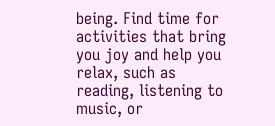being. Find time for activities that bring you joy and help you relax, such as reading, listening to music, or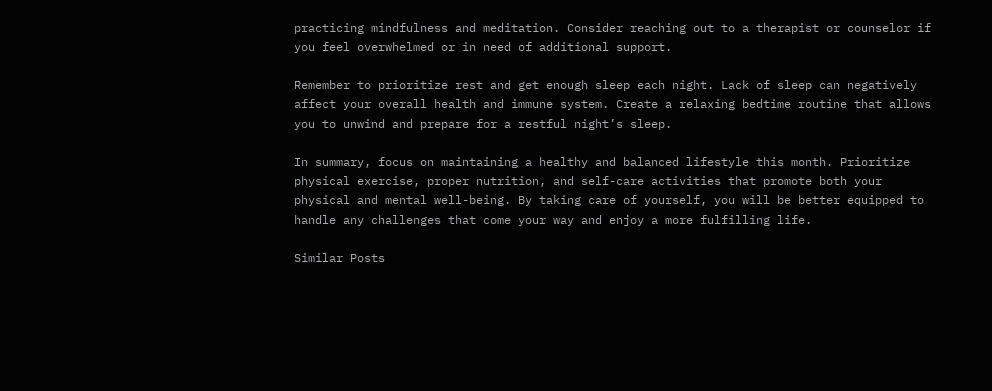practicing mindfulness and meditation. Consider reaching out to a therapist or counselor if you feel overwhelmed or in need of additional support.

Remember to prioritize rest and get enough sleep each night. Lack of sleep can negatively affect your overall health and immune system. Create a relaxing bedtime routine that allows you to unwind and prepare for a restful night’s sleep.

In summary, focus on maintaining a healthy and balanced lifestyle this month. Prioritize physical exercise, proper nutrition, and self-care activities that promote both your physical and mental well-being. By taking care of yourself, you will be better equipped to handle any challenges that come your way and enjoy a more fulfilling life.

Similar Posts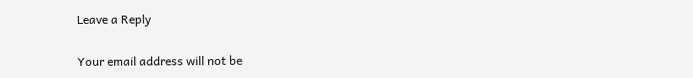Leave a Reply

Your email address will not be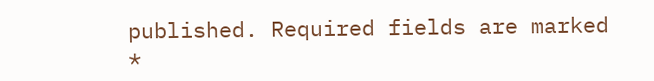published. Required fields are marked *